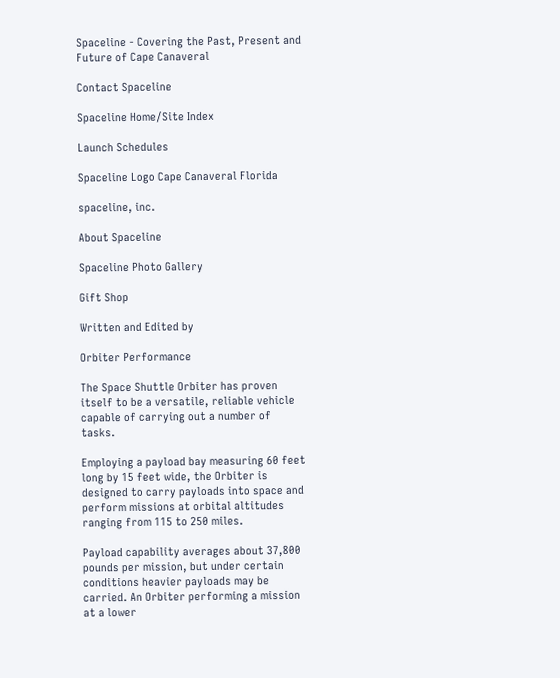Spaceline - Covering the Past, Present and Future of Cape Canaveral

Contact Spaceline

Spaceline Home/Site Index

Launch Schedules

Spaceline Logo Cape Canaveral Florida

spaceline, inc.

About Spaceline

Spaceline Photo Gallery

Gift Shop

Written and Edited by

Orbiter Performance

The Space Shuttle Orbiter has proven itself to be a versatile, reliable vehicle capable of carrying out a number of tasks.

Employing a payload bay measuring 60 feet long by 15 feet wide, the Orbiter is designed to carry payloads into space and perform missions at orbital altitudes ranging from 115 to 250 miles.

Payload capability averages about 37,800 pounds per mission, but under certain conditions heavier payloads may be carried. An Orbiter performing a mission at a lower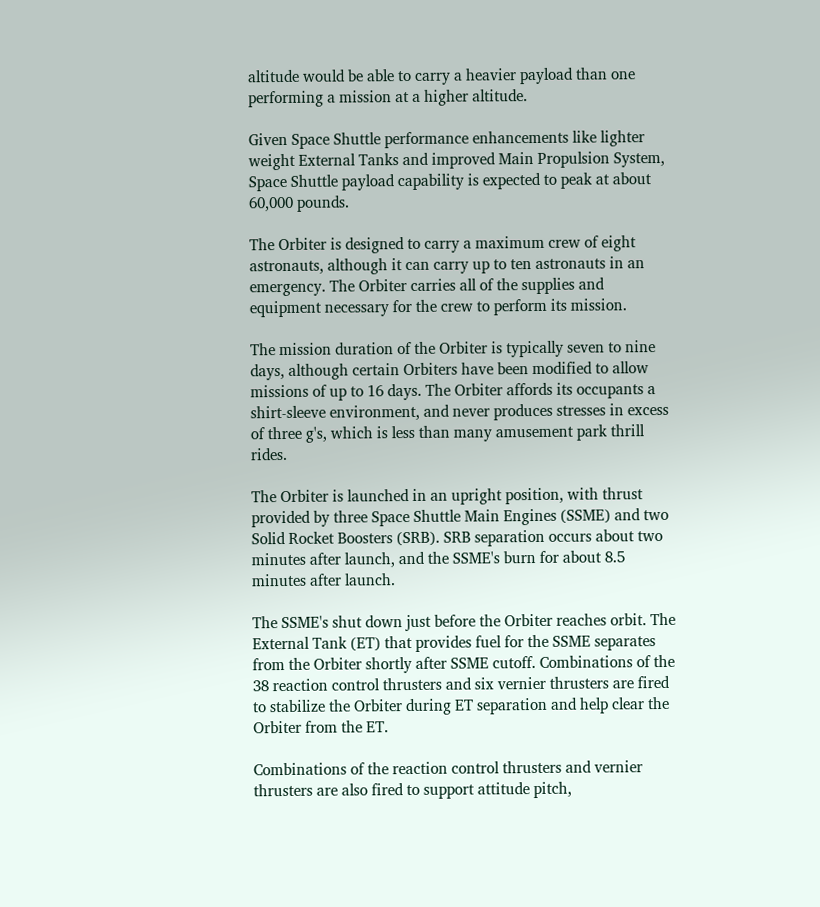altitude would be able to carry a heavier payload than one performing a mission at a higher altitude.

Given Space Shuttle performance enhancements like lighter weight External Tanks and improved Main Propulsion System, Space Shuttle payload capability is expected to peak at about 60,000 pounds.

The Orbiter is designed to carry a maximum crew of eight astronauts, although it can carry up to ten astronauts in an emergency. The Orbiter carries all of the supplies and equipment necessary for the crew to perform its mission.

The mission duration of the Orbiter is typically seven to nine days, although certain Orbiters have been modified to allow missions of up to 16 days. The Orbiter affords its occupants a shirt-sleeve environment, and never produces stresses in excess of three g's, which is less than many amusement park thrill rides.

The Orbiter is launched in an upright position, with thrust provided by three Space Shuttle Main Engines (SSME) and two Solid Rocket Boosters (SRB). SRB separation occurs about two minutes after launch, and the SSME's burn for about 8.5 minutes after launch.

The SSME's shut down just before the Orbiter reaches orbit. The External Tank (ET) that provides fuel for the SSME separates from the Orbiter shortly after SSME cutoff. Combinations of the 38 reaction control thrusters and six vernier thrusters are fired to stabilize the Orbiter during ET separation and help clear the Orbiter from the ET.

Combinations of the reaction control thrusters and vernier thrusters are also fired to support attitude pitch,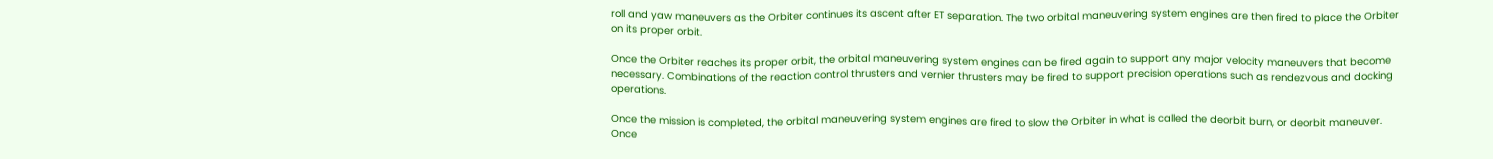roll and yaw maneuvers as the Orbiter continues its ascent after ET separation. The two orbital maneuvering system engines are then fired to place the Orbiter on its proper orbit.

Once the Orbiter reaches its proper orbit, the orbital maneuvering system engines can be fired again to support any major velocity maneuvers that become necessary. Combinations of the reaction control thrusters and vernier thrusters may be fired to support precision operations such as rendezvous and docking operations.

Once the mission is completed, the orbital maneuvering system engines are fired to slow the Orbiter in what is called the deorbit burn, or deorbit maneuver. Once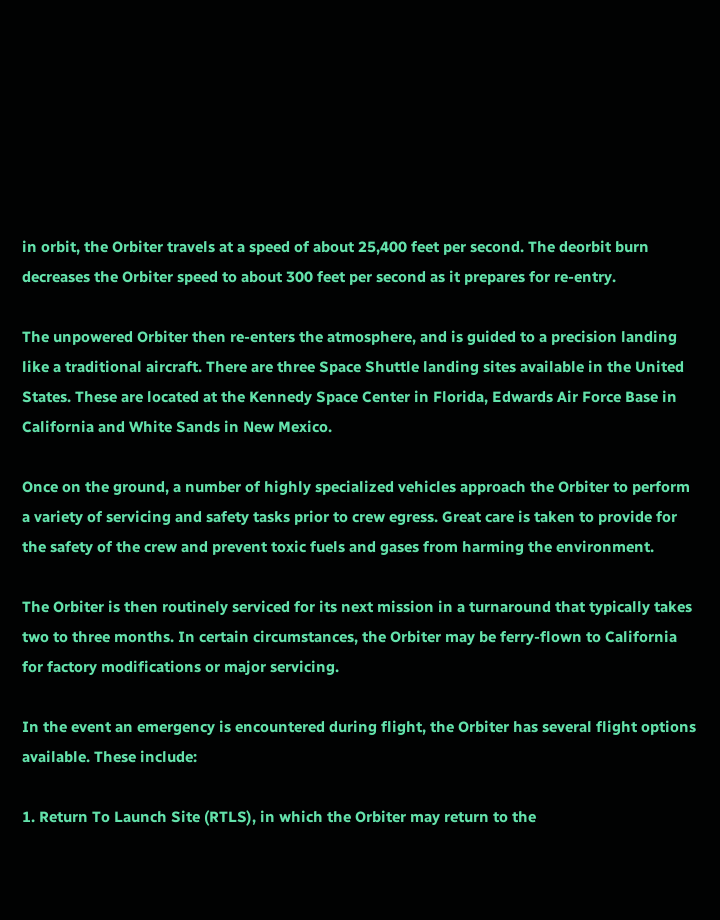in orbit, the Orbiter travels at a speed of about 25,400 feet per second. The deorbit burn decreases the Orbiter speed to about 300 feet per second as it prepares for re-entry.

The unpowered Orbiter then re-enters the atmosphere, and is guided to a precision landing like a traditional aircraft. There are three Space Shuttle landing sites available in the United States. These are located at the Kennedy Space Center in Florida, Edwards Air Force Base in California and White Sands in New Mexico.

Once on the ground, a number of highly specialized vehicles approach the Orbiter to perform a variety of servicing and safety tasks prior to crew egress. Great care is taken to provide for the safety of the crew and prevent toxic fuels and gases from harming the environment.

The Orbiter is then routinely serviced for its next mission in a turnaround that typically takes two to three months. In certain circumstances, the Orbiter may be ferry-flown to California for factory modifications or major servicing.

In the event an emergency is encountered during flight, the Orbiter has several flight options available. These include:

1. Return To Launch Site (RTLS), in which the Orbiter may return to the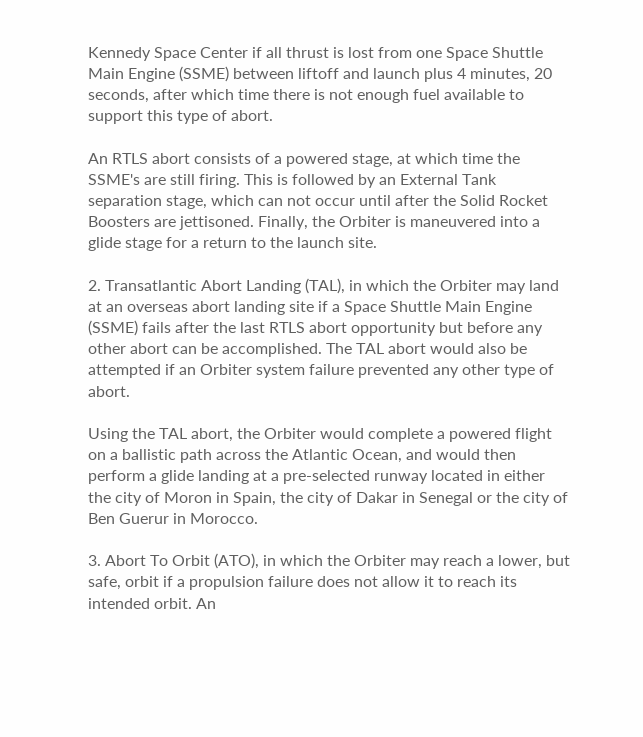Kennedy Space Center if all thrust is lost from one Space Shuttle Main Engine (SSME) between liftoff and launch plus 4 minutes, 20 seconds, after which time there is not enough fuel available to support this type of abort.

An RTLS abort consists of a powered stage, at which time the SSME's are still firing. This is followed by an External Tank separation stage, which can not occur until after the Solid Rocket Boosters are jettisoned. Finally, the Orbiter is maneuvered into a glide stage for a return to the launch site.

2. Transatlantic Abort Landing (TAL), in which the Orbiter may land at an overseas abort landing site if a Space Shuttle Main Engine (SSME) fails after the last RTLS abort opportunity but before any other abort can be accomplished. The TAL abort would also be attempted if an Orbiter system failure prevented any other type of abort.

Using the TAL abort, the Orbiter would complete a powered flight on a ballistic path across the Atlantic Ocean, and would then perform a glide landing at a pre-selected runway located in either the city of Moron in Spain, the city of Dakar in Senegal or the city of Ben Guerur in Morocco.

3. Abort To Orbit (ATO), in which the Orbiter may reach a lower, but safe, orbit if a propulsion failure does not allow it to reach its intended orbit. An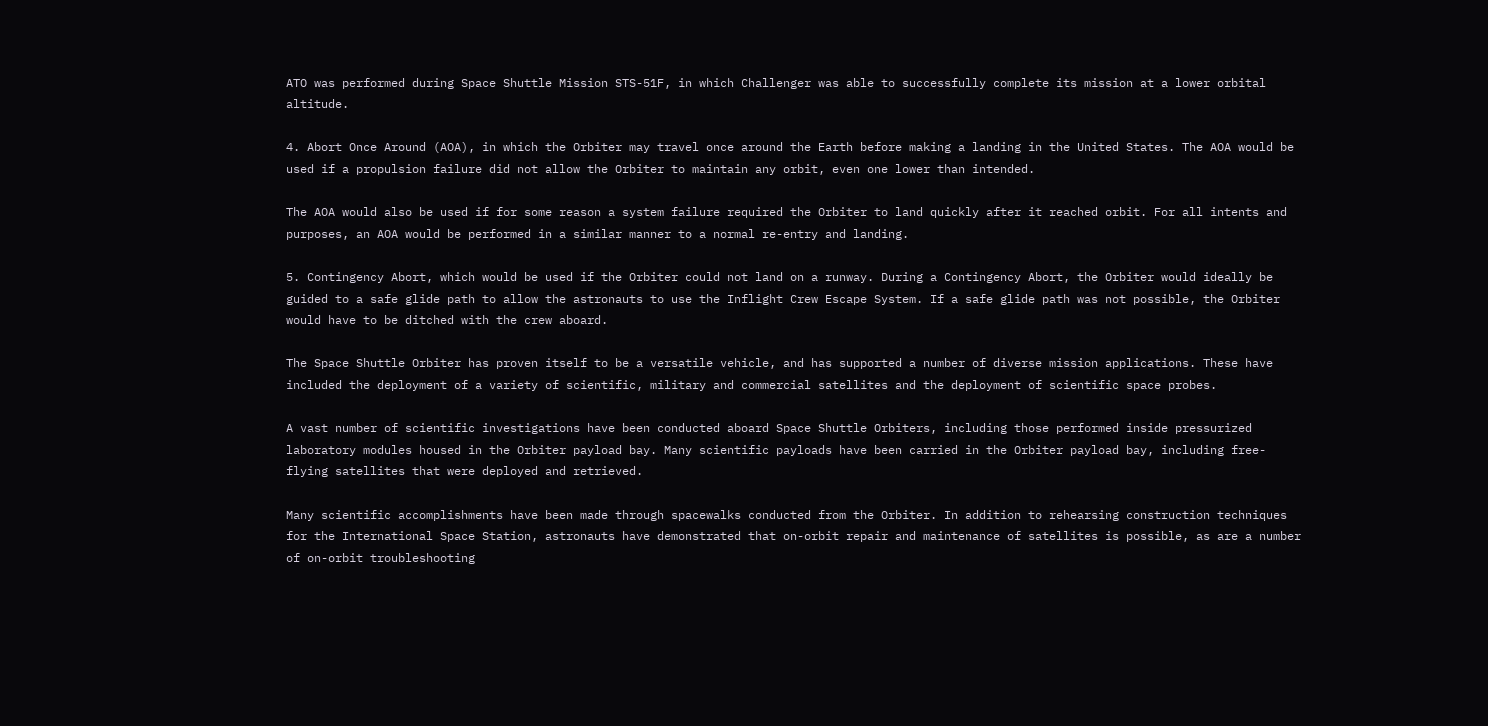ATO was performed during Space Shuttle Mission STS-51F, in which Challenger was able to successfully complete its mission at a lower orbital altitude.

4. Abort Once Around (AOA), in which the Orbiter may travel once around the Earth before making a landing in the United States. The AOA would be used if a propulsion failure did not allow the Orbiter to maintain any orbit, even one lower than intended.

The AOA would also be used if for some reason a system failure required the Orbiter to land quickly after it reached orbit. For all intents and purposes, an AOA would be performed in a similar manner to a normal re-entry and landing.

5. Contingency Abort, which would be used if the Orbiter could not land on a runway. During a Contingency Abort, the Orbiter would ideally be guided to a safe glide path to allow the astronauts to use the Inflight Crew Escape System. If a safe glide path was not possible, the Orbiter would have to be ditched with the crew aboard.

The Space Shuttle Orbiter has proven itself to be a versatile vehicle, and has supported a number of diverse mission applications. These have included the deployment of a variety of scientific, military and commercial satellites and the deployment of scientific space probes.

A vast number of scientific investigations have been conducted aboard Space Shuttle Orbiters, including those performed inside pressurized laboratory modules housed in the Orbiter payload bay. Many scientific payloads have been carried in the Orbiter payload bay, including free-flying satellites that were deployed and retrieved.

Many scientific accomplishments have been made through spacewalks conducted from the Orbiter. In addition to rehearsing construction techniques for the International Space Station, astronauts have demonstrated that on-orbit repair and maintenance of satellites is possible, as are a number of on-orbit troubleshooting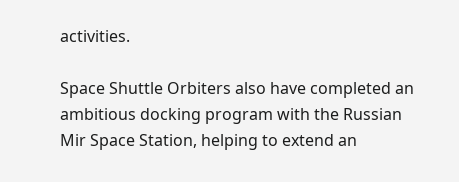activities.

Space Shuttle Orbiters also have completed an ambitious docking program with the Russian Mir Space Station, helping to extend an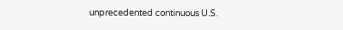unprecedented continuous U.S.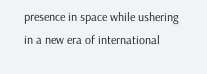presence in space while ushering in a new era of international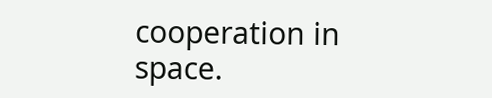cooperation in space.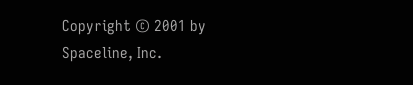Copyright © 2001 by Spaceline, Inc.